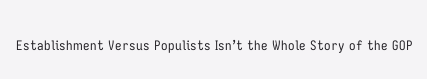Establishment Versus Populists Isn’t the Whole Story of the GOP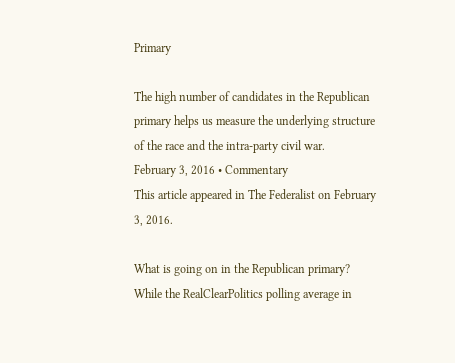Primary

The high number of candidates in the Republican primary helps us measure the underlying structure of the race and the intra‐party civil war.
February 3, 2016 • Commentary
This article appeared in The Federalist on February 3, 2016.

What is going on in the Republican primary? While the RealClearPolitics polling average in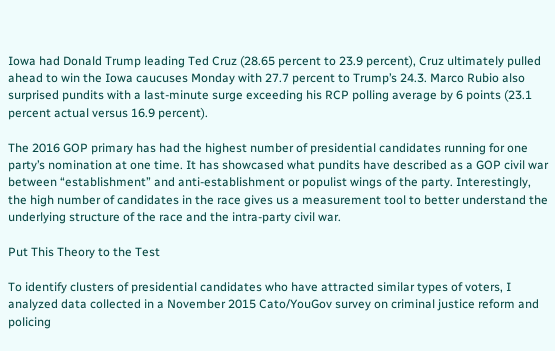Iowa had Donald Trump leading Ted Cruz (28.65 percent to 23.9 percent), Cruz ultimately pulled ahead to win the Iowa caucuses Monday with 27.7 percent to Trump’s 24.3. Marco Rubio also surprised pundits with a last‐minute surge exceeding his RCP polling average by 6 points (23.1 percent actual versus 16.9 percent).

The 2016 GOP primary has had the highest number of presidential candidates running for one party’s nomination at one time. It has showcased what pundits have described as a GOP civil war between “establishment” and anti-establishment or populist wings of the party. Interestingly, the high number of candidates in the race gives us a measurement tool to better understand the underlying structure of the race and the intra-party civil war.

Put This Theory to the Test

To identify clusters of presidential candidates who have attracted similar types of voters, I analyzed data collected in a November 2015 Cato/YouGov survey on criminal justice reform and policing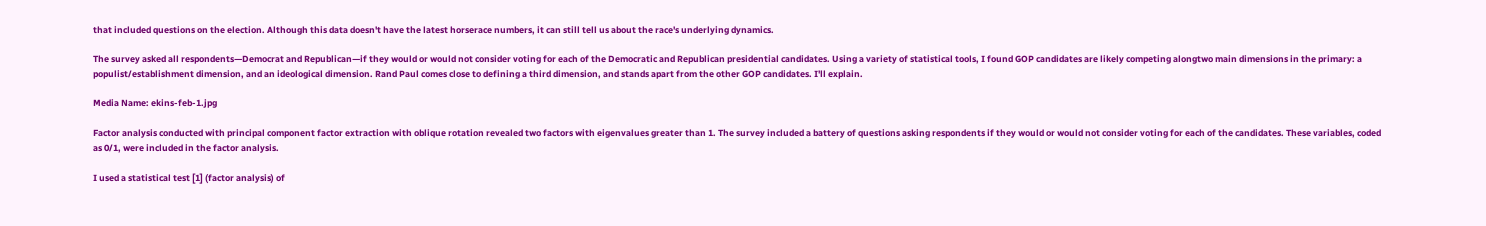that included questions on the election. Although this data doesn't have the latest horserace numbers, it can still tell us about the race's underlying dynamics.

The survey asked all respondents—Democrat and Republican—if they would or would not consider voting for each of the Democratic and Republican presidential candidates. Using a variety of statistical tools, I found GOP candidates are likely competing alongtwo main dimensions in the primary: a populist/establishment dimension, and an ideological dimension. Rand Paul comes close to defining a third dimension, and stands apart from the other GOP candidates. I'll explain.

Media Name: ekins-feb-1.jpg

Factor analysis conducted with principal component factor extraction with oblique rotation revealed two factors with eigenvalues greater than 1. The survey included a battery of questions asking respondents if they would or would not consider voting for each of the candidates. These variables, coded as 0/1, were included in the factor analysis.

I used a statistical test [1] (factor analysis) of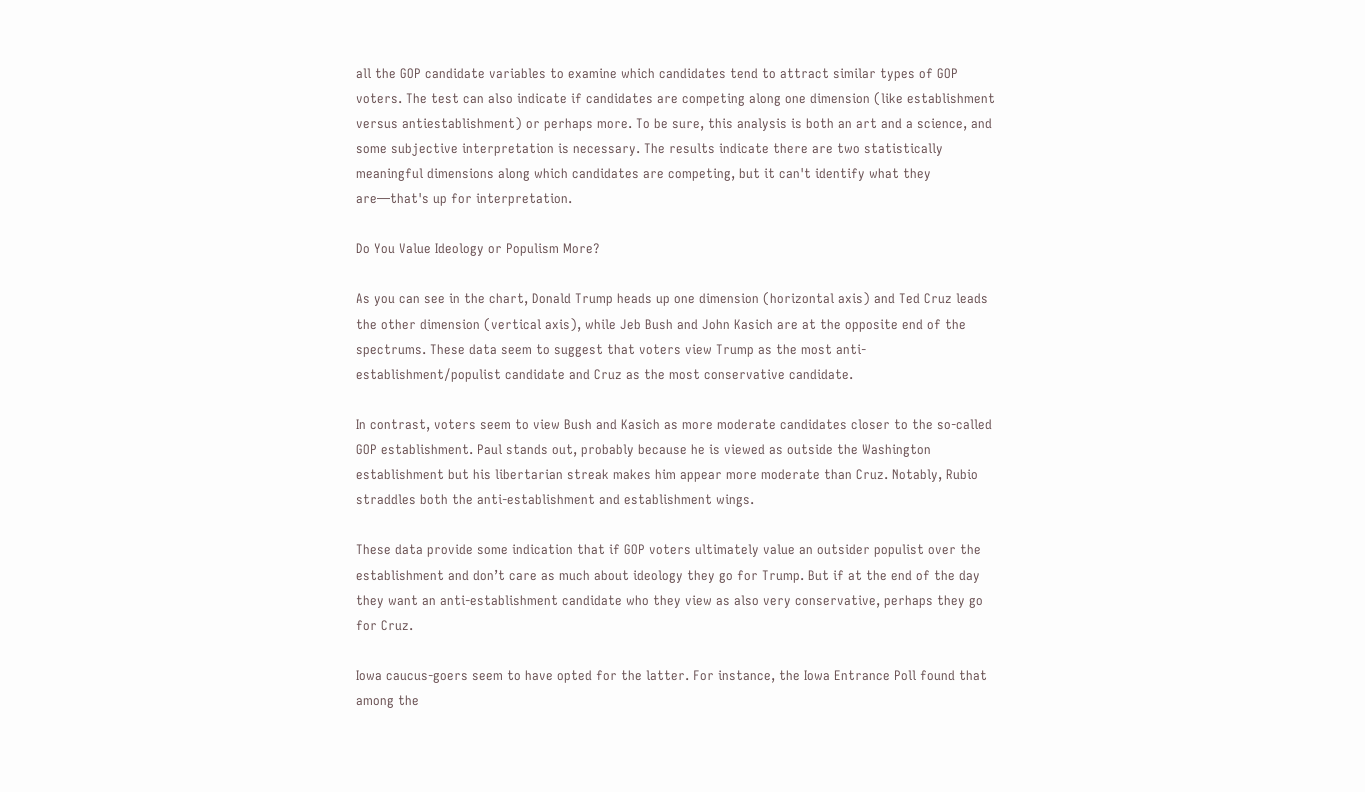all the GOP candidate variables to examine which candidates tend to attract similar types of GOP voters. The test can also indicate if candidates are competing along one dimension (like establishment versus antiestablishment) or perhaps more. To be sure, this analysis is both an art and a science, and some subjective interpretation is necessary. The results indicate there are two statistically meaningful dimensions along which candidates are competing, but it can't identify what they are—that's up for interpretation.

Do You Value Ideology or Populism More?

As you can see in the chart, Donald Trump heads up one dimension (horizontal axis) and Ted Cruz leads the other dimension (vertical axis), while Jeb Bush and John Kasich are at the opposite end of the spectrums. These data seem to suggest that voters view Trump as the most anti-establishment/populist candidate and Cruz as the most conservative candidate.

In contrast, voters seem to view Bush and Kasich as more moderate candidates closer to the so-called GOP establishment. Paul stands out, probably because he is viewed as outside the Washington establishment but his libertarian streak makes him appear more moderate than Cruz. Notably, Rubio straddles both the anti-establishment and establishment wings.

These data provide some indication that if GOP voters ultimately value an outsider populist over the establishment and don’t care as much about ideology they go for Trump. But if at the end of the day they want an anti‐establishment candidate who they view as also very conservative, perhaps they go for Cruz.

Iowa caucus‐goers seem to have opted for the latter. For instance, the Iowa Entrance Poll found that among the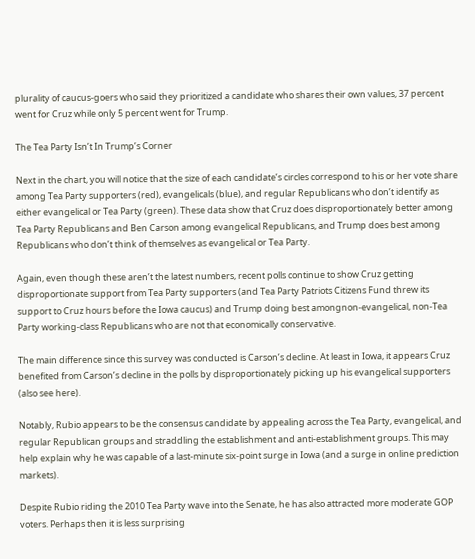plurality of caucus‐goers who said they prioritized a candidate who shares their own values, 37 percent went for Cruz while only 5 percent went for Trump.

The Tea Party Isn’t In Trump’s Corner

Next in the chart, you will notice that the size of each candidate’s circles correspond to his or her vote share among Tea Party supporters (red), evangelicals (blue), and regular Republicans who don’t identify as either evangelical or Tea Party (green). These data show that Cruz does disproportionately better among Tea Party Republicans and Ben Carson among evangelical Republicans, and Trump does best among Republicans who don’t think of themselves as evangelical or Tea Party.

Again, even though these aren’t the latest numbers, recent polls continue to show Cruz getting disproportionate support from Tea Party supporters (and Tea Party Patriots Citizens Fund threw its support to Cruz hours before the Iowa caucus) and Trump doing best amongnon-evangelical, non-Tea Party working‐class Republicans who are not that economically conservative.

The main difference since this survey was conducted is Carson’s decline. At least in Iowa, it appears Cruz benefited from Carson’s decline in the polls by disproportionately picking up his evangelical supporters (also see here).

Notably, Rubio appears to be the consensus candidate by appealing across the Tea Party, evangelical, and regular Republican groups and straddling the establishment and anti‐establishment groups. This may help explain why he was capable of a last‐minute six‐point surge in Iowa (and a surge in online prediction markets).

Despite Rubio riding the 2010 Tea Party wave into the Senate, he has also attracted more moderate GOP voters. Perhaps then it is less surprising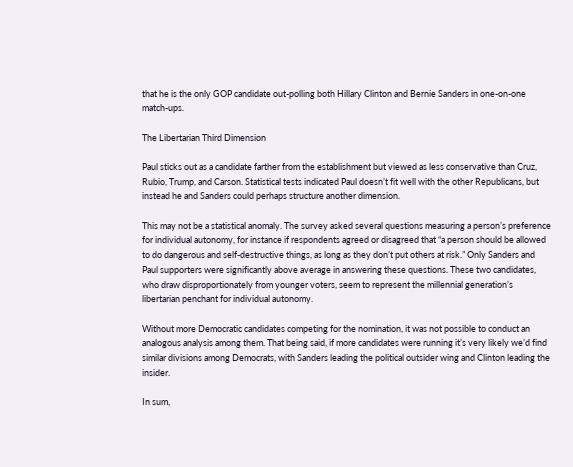that he is the only GOP candidate out‐polling both Hillary Clinton and Bernie Sanders in one‐on‐one match‐ups.

The Libertarian Third Dimension

Paul sticks out as a candidate farther from the establishment but viewed as less conservative than Cruz, Rubio, Trump, and Carson. Statistical tests indicated Paul doesn’t fit well with the other Republicans, but instead he and Sanders could perhaps structure another dimension.

This may not be a statistical anomaly. The survey asked several questions measuring a person’s preference for individual autonomy, for instance if respondents agreed or disagreed that “a person should be allowed to do dangerous and self‐destructive things, as long as they don’t put others at risk.” Only Sanders and Paul supporters were significantly above average in answering these questions. These two candidates, who draw disproportionately from younger voters, seem to represent the millennial generation’s libertarian penchant for individual autonomy.

Without more Democratic candidates competing for the nomination, it was not possible to conduct an analogous analysis among them. That being said, if more candidates were running it’s very likely we’d find similar divisions among Democrats, with Sanders leading the political outsider wing and Clinton leading the insider.

In sum,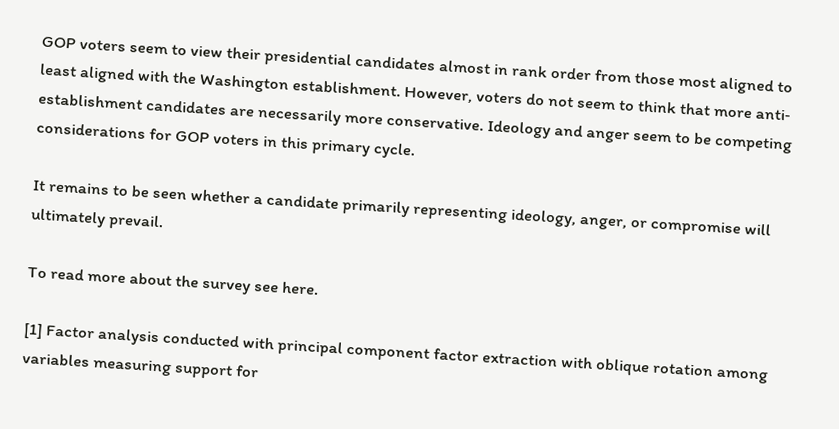GOP voters seem to view their presidential candidates almost in rank order from those most aligned to least aligned with the Washington establishment. However, voters do not seem to think that more anti‐establishment candidates are necessarily more conservative. Ideology and anger seem to be competing considerations for GOP voters in this primary cycle.

It remains to be seen whether a candidate primarily representing ideology, anger, or compromise will ultimately prevail.

To read more about the survey see here.

[1] Factor analysis conducted with principal component factor extraction with oblique rotation among variables measuring support for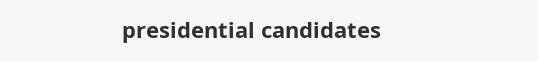presidential candidates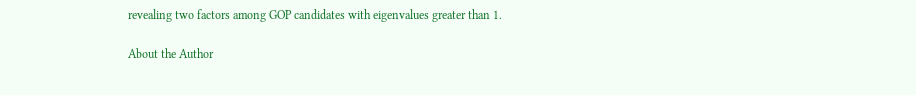revealing two factors among GOP candidates with eigenvalues greater than 1.

About the Author